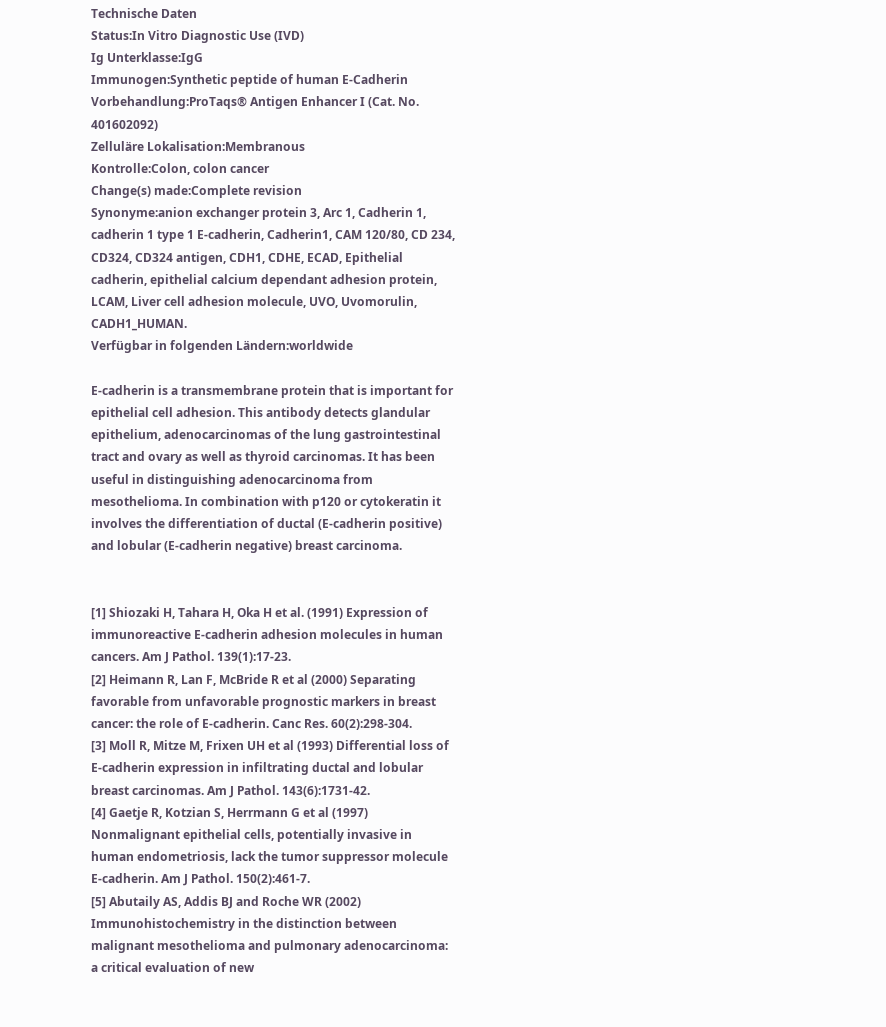Technische Daten
Status:In Vitro Diagnostic Use (IVD)
Ig Unterklasse:IgG
Immunogen:Synthetic peptide of human E-Cadherin
Vorbehandlung:ProTaqs® Antigen Enhancer I (Cat. No. 401602092)
Zelluläre Lokalisation:Membranous
Kontrolle:Colon, colon cancer
Change(s) made:Complete revision
Synonyme:anion exchanger protein 3, Arc 1, Cadherin 1, cadherin 1 type 1 E-cadherin, Cadherin1, CAM 120/80, CD 234, CD324, CD324 antigen, CDH1, CDHE, ECAD, Epithelial cadherin, epithelial calcium dependant adhesion protein, LCAM, Liver cell adhesion molecule, UVO, Uvomorulin, CADH1_HUMAN.
Verfügbar in folgenden Ländern:worldwide

E-cadherin is a transmembrane protein that is important for epithelial cell adhesion. This antibody detects glandular epithelium, adenocarcinomas of the lung gastrointestinal tract and ovary as well as thyroid carcinomas. It has been useful in distinguishing adenocarcinoma from mesothelioma. In combination with p120 or cytokeratin it involves the differentiation of ductal (E-cadherin positive) and lobular (E-cadherin negative) breast carcinoma.


[1] Shiozaki H, Tahara H, Oka H et al. (1991) Expression of immunoreactive E-cadherin adhesion molecules in human cancers. Am J Pathol. 139(1):17-23.
[2] Heimann R, Lan F, McBride R et al (2000) Separating favorable from unfavorable prognostic markers in breast cancer: the role of E-cadherin. Canc Res. 60(2):298-304.
[3] Moll R, Mitze M, Frixen UH et al (1993) Differential loss of E-cadherin expression in infiltrating ductal and lobular breast carcinomas. Am J Pathol. 143(6):1731-42.
[4] Gaetje R, Kotzian S, Herrmann G et al (1997) Nonmalignant epithelial cells, potentially invasive in human endometriosis, lack the tumor suppressor molecule E-cadherin. Am J Pathol. 150(2):461-7.
[5] Abutaily AS, Addis BJ and Roche WR (2002) Immunohistochemistry in the distinction between malignant mesothelioma and pulmonary adenocarcinoma: a critical evaluation of new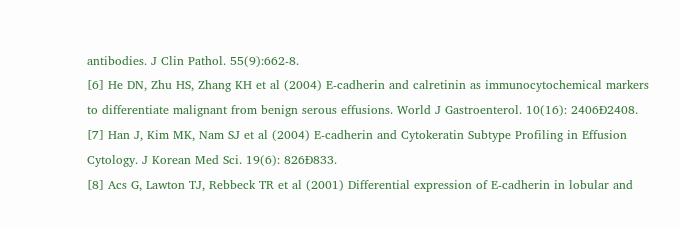antibodies. J Clin Pathol. 55(9):662-8.
[6] He DN, Zhu HS, Zhang KH et al (2004) E-cadherin and calretinin as immunocytochemical markers to differentiate malignant from benign serous effusions. World J Gastroenterol. 10(16): 2406Ð2408.
[7] Han J, Kim MK, Nam SJ et al (2004) E-cadherin and Cytokeratin Subtype Profiling in Effusion Cytology. J Korean Med Sci. 19(6): 826Ð833.
[8] Acs G, Lawton TJ, Rebbeck TR et al (2001) Differential expression of E-cadherin in lobular and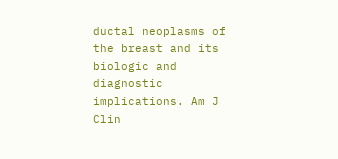ductal neoplasms of the breast and its biologic and diagnostic implications. Am J Clin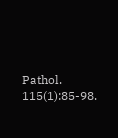Pathol. 115(1):85-98.